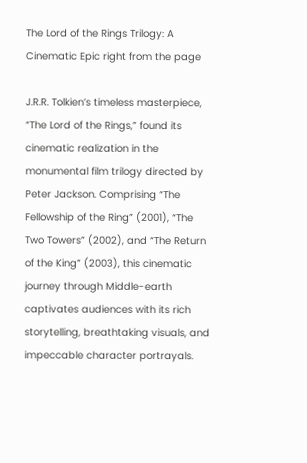The Lord of the Rings Trilogy: A Cinematic Epic right from the page

J.R.R. Tolkien’s timeless masterpiece, “The Lord of the Rings,” found its cinematic realization in the monumental film trilogy directed by Peter Jackson. Comprising “The Fellowship of the Ring” (2001), “The Two Towers” (2002), and “The Return of the King” (2003), this cinematic journey through Middle-earth captivates audiences with its rich storytelling, breathtaking visuals, and impeccable character portrayals.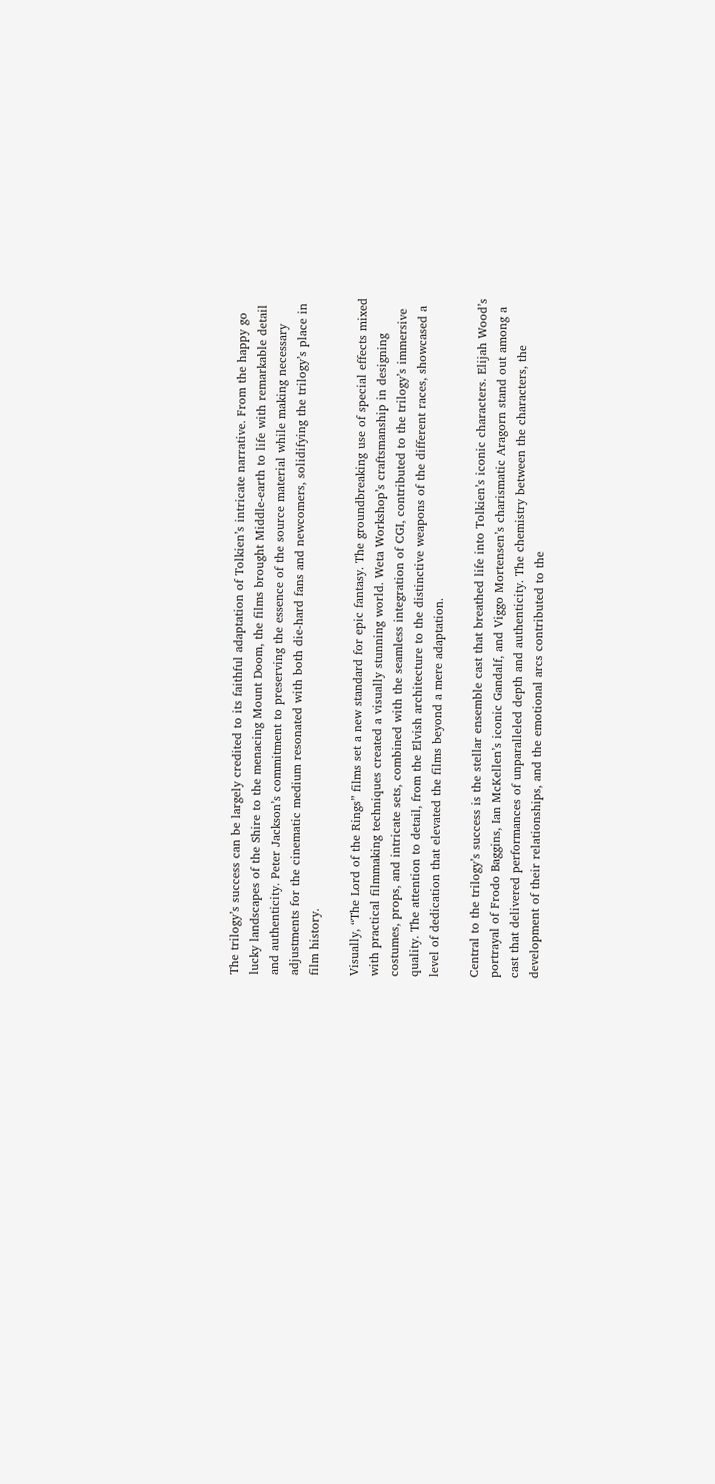The trilogy’s success can be largely credited to its faithful adaptation of Tolkien’s intricate narrative. From the happy go lucky landscapes of the Shire to the menacing Mount Doom, the films brought Middle-earth to life with remarkable detail and authenticity. Peter Jackson’s commitment to preserving the essence of the source material while making necessary adjustments for the cinematic medium resonated with both die-hard fans and newcomers, solidifying the trilogy’s place in film history.

Visually, “The Lord of the Rings” films set a new standard for epic fantasy. The groundbreaking use of special effects mixed with practical filmmaking techniques created a visually stunning world. Weta Workshop’s craftsmanship in designing costumes, props, and intricate sets, combined with the seamless integration of CGI, contributed to the trilogy’s immersive quality. The attention to detail, from the Elvish architecture to the distinctive weapons of the different races, showcased a level of dedication that elevated the films beyond a mere adaptation.

Central to the trilogy’s success is the stellar ensemble cast that breathed life into Tolkien’s iconic characters. Elijah Wood’s portrayal of Frodo Baggins, Ian McKellen’s iconic Gandalf, and Viggo Mortensen’s charismatic Aragorn stand out among a cast that delivered performances of unparalleled depth and authenticity. The chemistry between the characters, the development of their relationships, and the emotional arcs contributed to the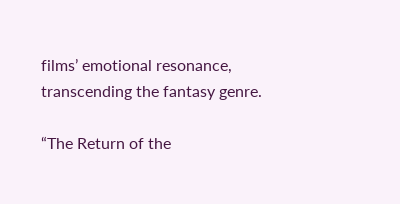films’ emotional resonance, transcending the fantasy genre.

“The Return of the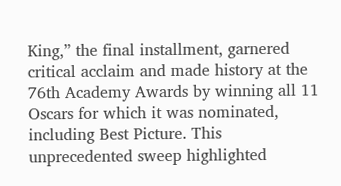King,” the final installment, garnered critical acclaim and made history at the 76th Academy Awards by winning all 11 Oscars for which it was nominated, including Best Picture. This unprecedented sweep highlighted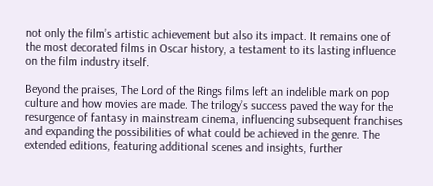not only the film’s artistic achievement but also its impact. It remains one of the most decorated films in Oscar history, a testament to its lasting influence on the film industry itself.

Beyond the praises, The Lord of the Rings films left an indelible mark on pop culture and how movies are made. The trilogy’s success paved the way for the resurgence of fantasy in mainstream cinema, influencing subsequent franchises and expanding the possibilities of what could be achieved in the genre. The extended editions, featuring additional scenes and insights, further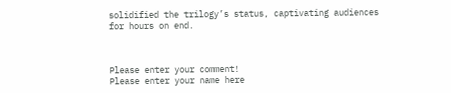solidified the trilogy’s status, captivating audiences for hours on end.



Please enter your comment!
Please enter your name here